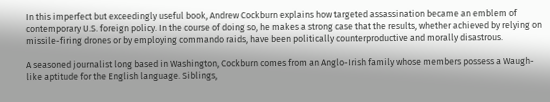In this imperfect but exceedingly useful book, Andrew Cockburn explains how targeted assassination became an emblem of contemporary U.S. foreign policy. In the course of doing so, he makes a strong case that the results, whether achieved by relying on missile-firing drones or by employing commando raids, have been politically counterproductive and morally disastrous.

A seasoned journalist long based in Washington, Cockburn comes from an Anglo-Irish family whose members possess a Waugh-like aptitude for the English language. Siblings,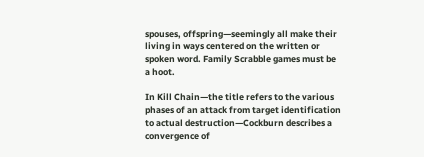spouses, offspring—seemingly all make their living in ways centered on the written or spoken word. Family Scrabble games must be a hoot.

In Kill Chain—the title refers to the various phases of an attack from target identification to actual destruction—Cockburn describes a convergence of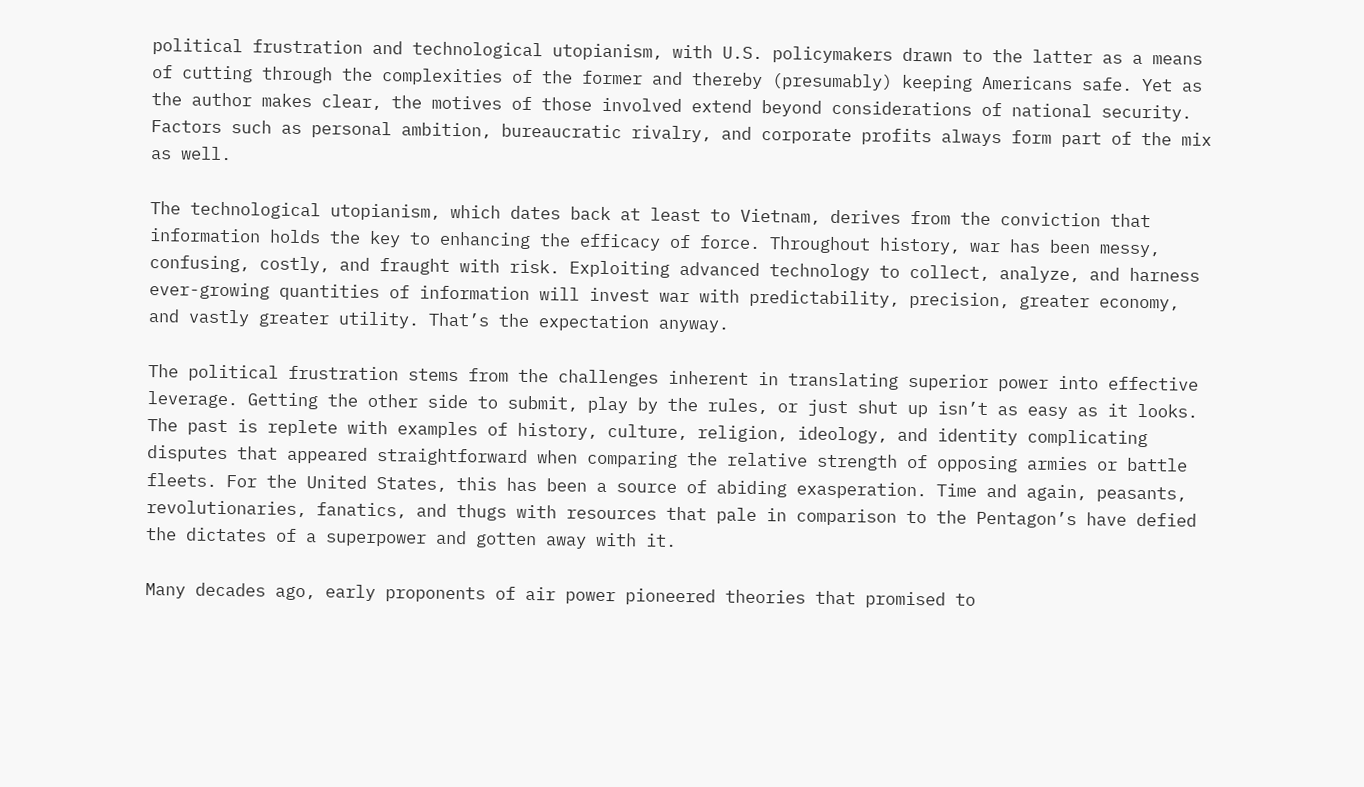political frustration and technological utopianism, with U.S. policymakers drawn to the latter as a means of cutting through the complexities of the former and thereby (presumably) keeping Americans safe. Yet as the author makes clear, the motives of those involved extend beyond considerations of national security. Factors such as personal ambition, bureaucratic rivalry, and corporate profits always form part of the mix as well.

The technological utopianism, which dates back at least to Vietnam, derives from the conviction that information holds the key to enhancing the efficacy of force. Throughout history, war has been messy, confusing, costly, and fraught with risk. Exploiting advanced technology to collect, analyze, and harness ever-growing quantities of information will invest war with predictability, precision, greater economy, and vastly greater utility. That’s the expectation anyway.

The political frustration stems from the challenges inherent in translating superior power into effective leverage. Getting the other side to submit, play by the rules, or just shut up isn’t as easy as it looks. The past is replete with examples of history, culture, religion, ideology, and identity complicating disputes that appeared straightforward when comparing the relative strength of opposing armies or battle fleets. For the United States, this has been a source of abiding exasperation. Time and again, peasants, revolutionaries, fanatics, and thugs with resources that pale in comparison to the Pentagon’s have defied the dictates of a superpower and gotten away with it.

Many decades ago, early proponents of air power pioneered theories that promised to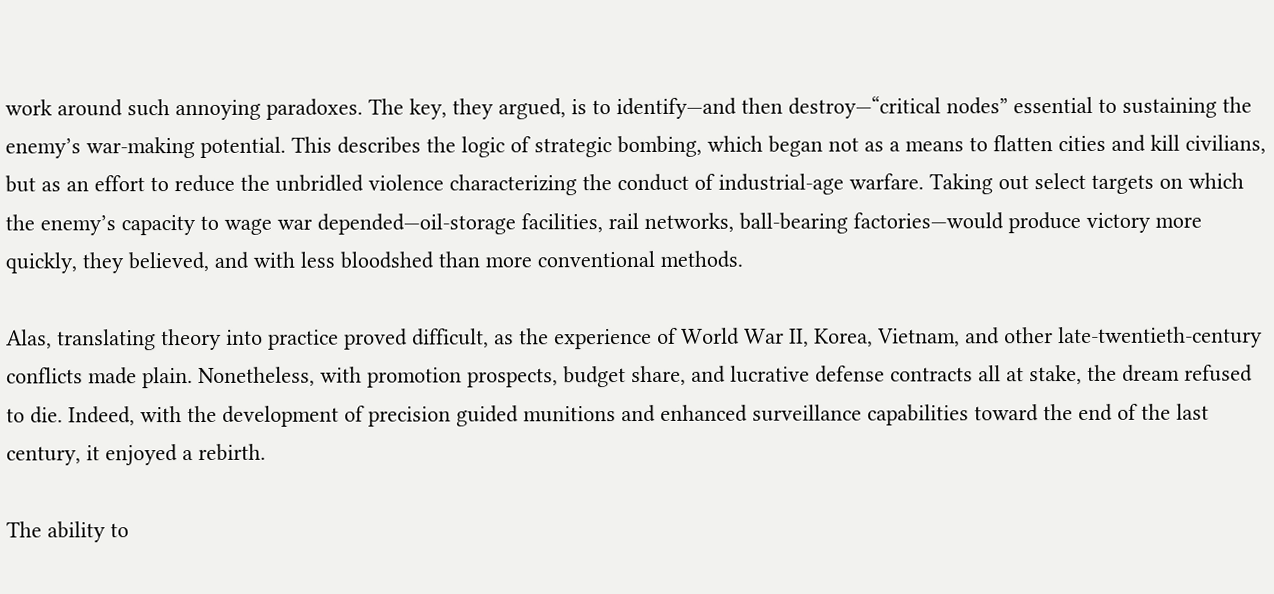work around such annoying paradoxes. The key, they argued, is to identify—and then destroy—“critical nodes” essential to sustaining the enemy’s war-making potential. This describes the logic of strategic bombing, which began not as a means to flatten cities and kill civilians, but as an effort to reduce the unbridled violence characterizing the conduct of industrial-age warfare. Taking out select targets on which the enemy’s capacity to wage war depended—oil-storage facilities, rail networks, ball-bearing factories—would produce victory more quickly, they believed, and with less bloodshed than more conventional methods.

Alas, translating theory into practice proved difficult, as the experience of World War II, Korea, Vietnam, and other late-twentieth-century conflicts made plain. Nonetheless, with promotion prospects, budget share, and lucrative defense contracts all at stake, the dream refused to die. Indeed, with the development of precision guided munitions and enhanced surveillance capabilities toward the end of the last century, it enjoyed a rebirth.

The ability to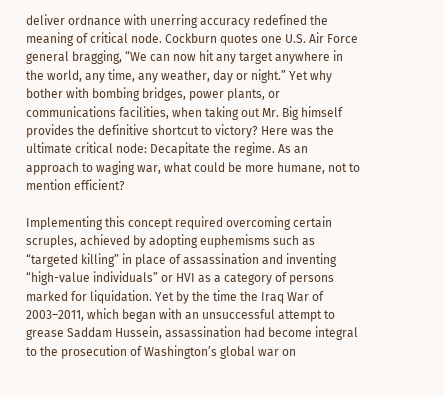deliver ordnance with unerring accuracy redefined the meaning of critical node. Cockburn quotes one U.S. Air Force general bragging, “We can now hit any target anywhere in the world, any time, any weather, day or night.” Yet why bother with bombing bridges, power plants, or communications facilities, when taking out Mr. Big himself provides the definitive shortcut to victory? Here was the ultimate critical node: Decapitate the regime. As an approach to waging war, what could be more humane, not to mention efficient?

Implementing this concept required overcoming certain scruples, achieved by adopting euphemisms such as “targeted killing” in place of assassination and inventing “high-value individuals” or HVI as a category of persons marked for liquidation. Yet by the time the Iraq War of 2003–2011, which began with an unsuccessful attempt to grease Saddam Hussein, assassination had become integral to the prosecution of Washington’s global war on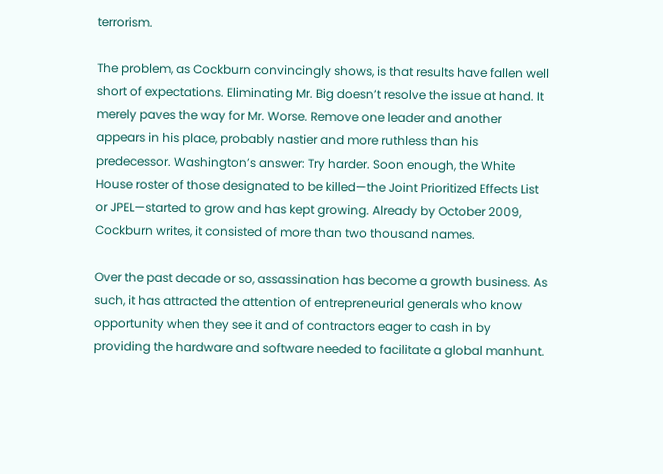terrorism.

The problem, as Cockburn convincingly shows, is that results have fallen well short of expectations. Eliminating Mr. Big doesn’t resolve the issue at hand. It merely paves the way for Mr. Worse. Remove one leader and another appears in his place, probably nastier and more ruthless than his predecessor. Washington’s answer: Try harder. Soon enough, the White House roster of those designated to be killed—the Joint Prioritized Effects List or JPEL—started to grow and has kept growing. Already by October 2009, Cockburn writes, it consisted of more than two thousand names.

Over the past decade or so, assassination has become a growth business. As such, it has attracted the attention of entrepreneurial generals who know opportunity when they see it and of contractors eager to cash in by providing the hardware and software needed to facilitate a global manhunt.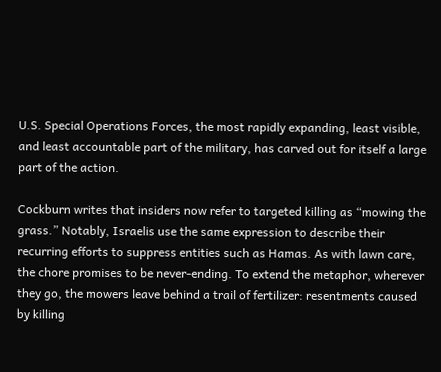U.S. Special Operations Forces, the most rapidly expanding, least visible, and least accountable part of the military, has carved out for itself a large part of the action.

Cockburn writes that insiders now refer to targeted killing as “mowing the grass.” Notably, Israelis use the same expression to describe their recurring efforts to suppress entities such as Hamas. As with lawn care, the chore promises to be never-ending. To extend the metaphor, wherever they go, the mowers leave behind a trail of fertilizer: resentments caused by killing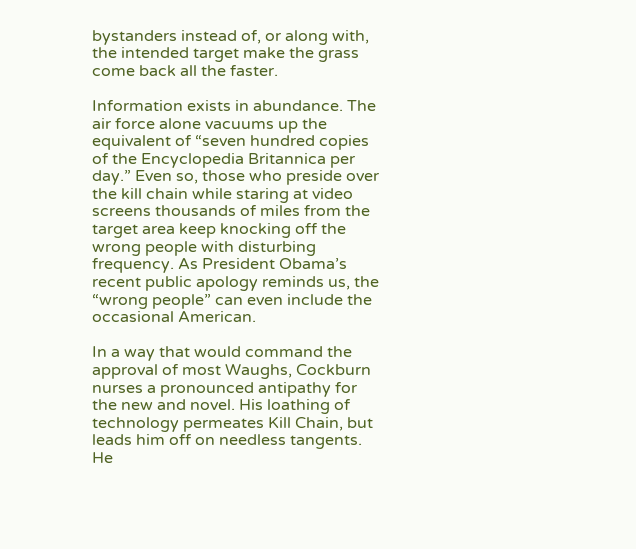bystanders instead of, or along with, the intended target make the grass come back all the faster.

Information exists in abundance. The air force alone vacuums up the equivalent of “seven hundred copies of the Encyclopedia Britannica per day.” Even so, those who preside over the kill chain while staring at video screens thousands of miles from the target area keep knocking off the wrong people with disturbing frequency. As President Obama’s recent public apology reminds us, the “wrong people” can even include the occasional American.

In a way that would command the approval of most Waughs, Cockburn nurses a pronounced antipathy for the new and novel. His loathing of technology permeates Kill Chain, but leads him off on needless tangents. He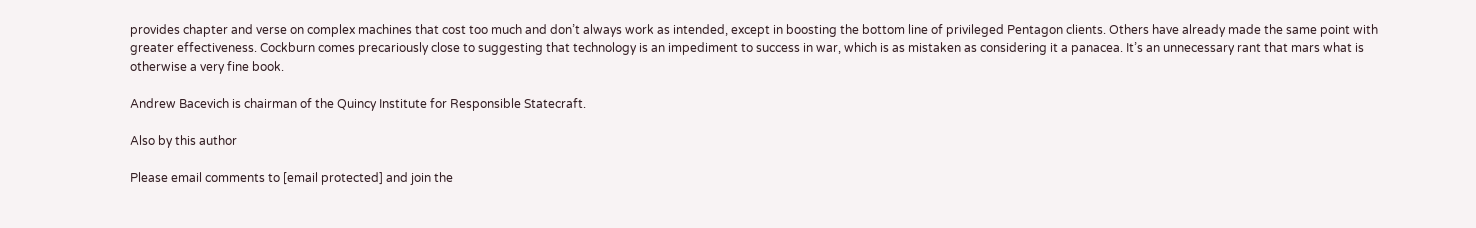provides chapter and verse on complex machines that cost too much and don’t always work as intended, except in boosting the bottom line of privileged Pentagon clients. Others have already made the same point with greater effectiveness. Cockburn comes precariously close to suggesting that technology is an impediment to success in war, which is as mistaken as considering it a panacea. It’s an unnecessary rant that mars what is otherwise a very fine book.

Andrew Bacevich is chairman of the Quincy Institute for Responsible Statecraft.

Also by this author

Please email comments to [email protected] and join the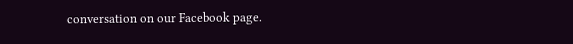conversation on our Facebook page.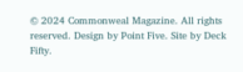© 2024 Commonweal Magazine. All rights reserved. Design by Point Five. Site by Deck Fifty.